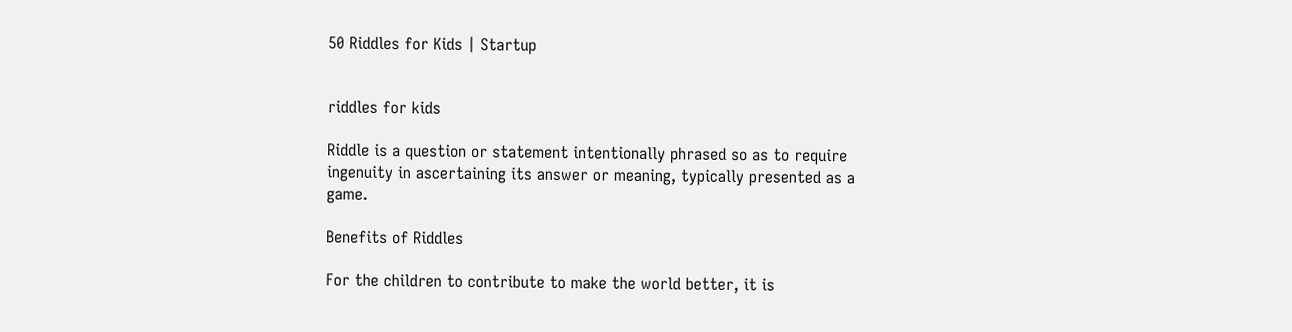50 Riddles for Kids | Startup


riddles for kids

Riddle is a question or statement intentionally phrased so as to require ingenuity in ascertaining its answer or meaning, typically presented as a game.

Benefits of Riddles

For the children to contribute to make the world better, it is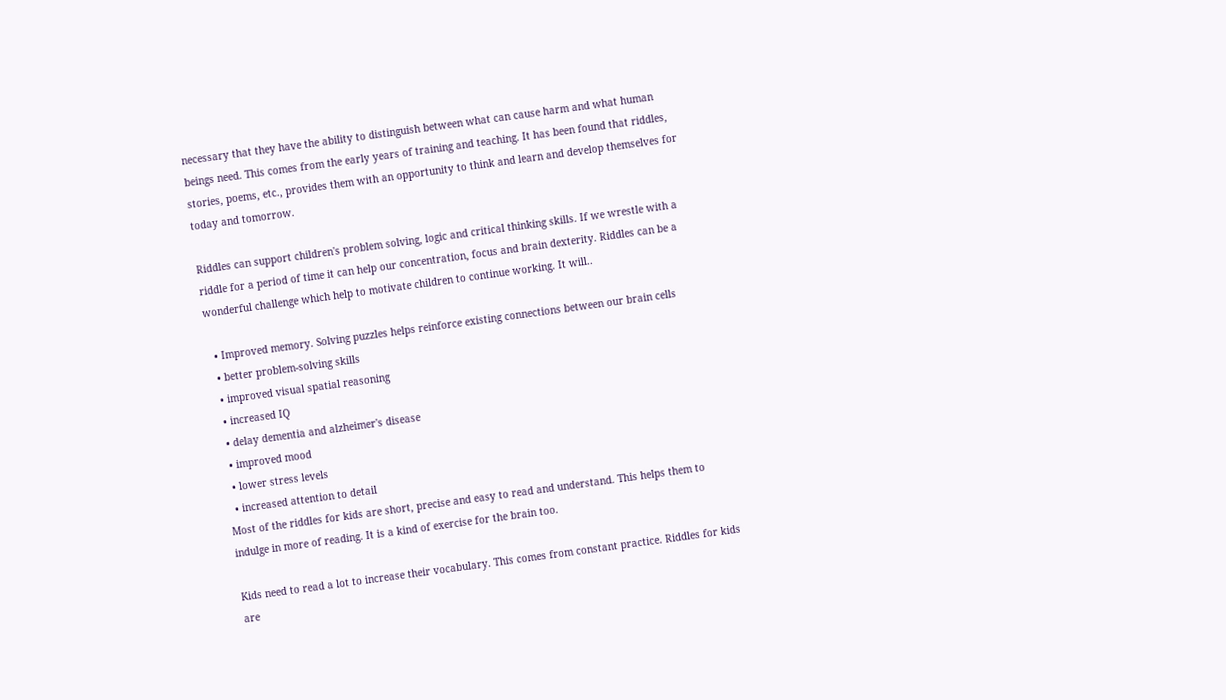necessary that they have the ability to distinguish between what can cause harm and what human beings need. This comes from the early years of training and teaching. It has been found that riddles, stories, poems, etc., provides them with an opportunity to think and learn and develop themselves for today and tomorrow.

Riddles can support children's problem solving, logic and critical thinking skills. If we wrestle with a riddle for a period of time it can help our concentration, focus and brain dexterity. Riddles can be a wonderful challenge which help to motivate children to continue working. It will..

  • Improved memory. Solving puzzles helps reinforce existing connections between our brain cells
  • better problem-solving skills
  • improved visual spatial reasoning
  • increased IQ
  • delay dementia and alzheimer's disease
  • improved mood
  • lower stress levels
  • increased attention to detail
Most of the riddles for kids are short, precise and easy to read and understand. This helps them to indulge in more of reading. It is a kind of exercise for the brain too.

Kids need to read a lot to increase their vocabulary. This comes from constant practice. Riddles for kids are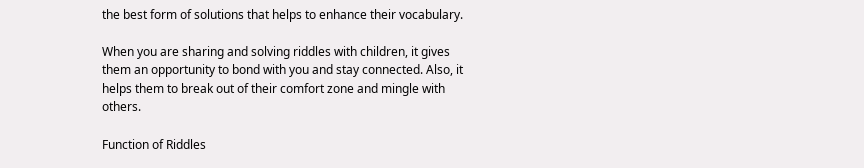the best form of solutions that helps to enhance their vocabulary.

When you are sharing and solving riddles with children, it gives them an opportunity to bond with you and stay connected. Also, it helps them to break out of their comfort zone and mingle with others.

Function of Riddles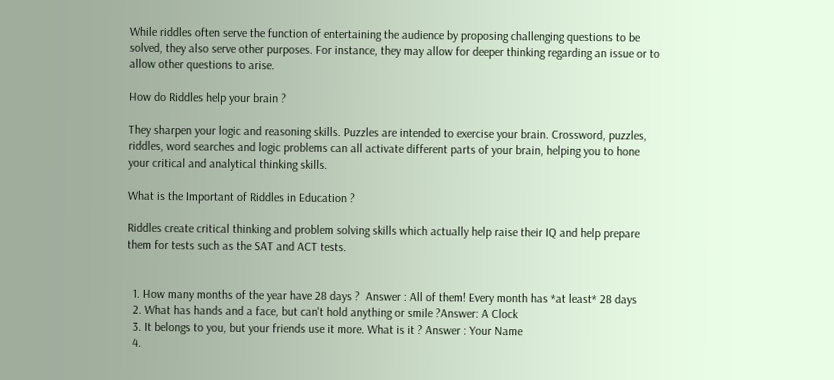While riddles often serve the function of entertaining the audience by proposing challenging questions to be solved, they also serve other purposes. For instance, they may allow for deeper thinking regarding an issue or to allow other questions to arise.

How do Riddles help your brain ?

They sharpen your logic and reasoning skills. Puzzles are intended to exercise your brain. Crossword, puzzles, riddles, word searches and logic problems can all activate different parts of your brain, helping you to hone your critical and analytical thinking skills.

What is the Important of Riddles in Education ?

Riddles create critical thinking and problem solving skills which actually help raise their IQ and help prepare them for tests such as the SAT and ACT tests.


  1. How many months of the year have 28 days ?  Answer : All of them! Every month has *at least* 28 days
  2. What has hands and a face, but can't hold anything or smile ?Answer: A Clock
  3. It belongs to you, but your friends use it more. What is it ? Answer : Your Name
  4.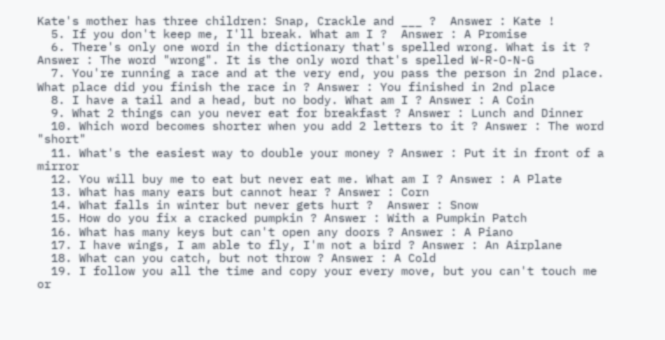Kate's mother has three children: Snap, Crackle and ___ ?  Answer : Kate !
  5. If you don't keep me, I'll break. What am I ?  Answer : A Promise
  6. There's only one word in the dictionary that's spelled wrong. What is it ?  Answer : The word "wrong". It is the only word that's spelled W-R-O-N-G
  7. You're running a race and at the very end, you pass the person in 2nd place. What place did you finish the race in ? Answer : You finished in 2nd place
  8. I have a tail and a head, but no body. What am I ? Answer : A Coin
  9. What 2 things can you never eat for breakfast ? Answer : Lunch and Dinner
  10. Which word becomes shorter when you add 2 letters to it ? Answer : The word "short"
  11. What's the easiest way to double your money ? Answer : Put it in front of a mirror
  12. You will buy me to eat but never eat me. What am I ? Answer : A Plate
  13. What has many ears but cannot hear ? Answer : Corn
  14. What falls in winter but never gets hurt ?  Answer : Snow
  15. How do you fix a cracked pumpkin ? Answer : With a Pumpkin Patch
  16. What has many keys but can't open any doors ? Answer : A Piano
  17. I have wings, I am able to fly, I'm not a bird ? Answer : An Airplane
  18. What can you catch, but not throw ? Answer : A Cold
  19. I follow you all the time and copy your every move, but you can't touch me or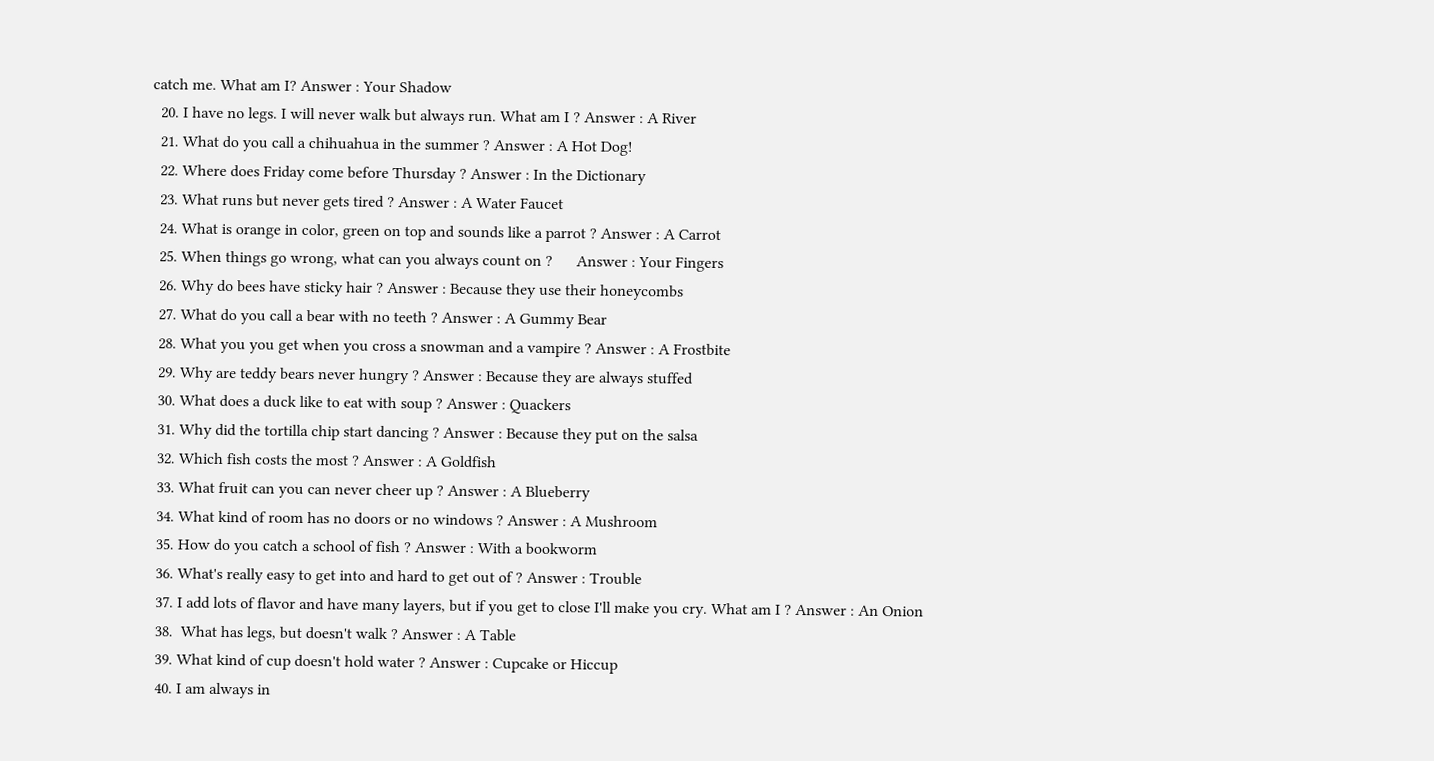catch me. What am I? Answer : Your Shadow
  20. I have no legs. I will never walk but always run. What am I ? Answer : A River
  21. What do you call a chihuahua in the summer ? Answer : A Hot Dog!
  22. Where does Friday come before Thursday ? Answer : In the Dictionary
  23. What runs but never gets tired ? Answer : A Water Faucet
  24. What is orange in color, green on top and sounds like a parrot ? Answer : A Carrot
  25. When things go wrong, what can you always count on ?      Answer : Your Fingers
  26. Why do bees have sticky hair ? Answer : Because they use their honeycombs
  27. What do you call a bear with no teeth ? Answer : A Gummy Bear
  28. What you you get when you cross a snowman and a vampire ? Answer : A Frostbite
  29. Why are teddy bears never hungry ? Answer : Because they are always stuffed
  30. What does a duck like to eat with soup ? Answer : Quackers
  31. Why did the tortilla chip start dancing ? Answer : Because they put on the salsa
  32. Which fish costs the most ? Answer : A Goldfish
  33. What fruit can you can never cheer up ? Answer : A Blueberry
  34. What kind of room has no doors or no windows ? Answer : A Mushroom
  35. How do you catch a school of fish ? Answer : With a bookworm
  36. What's really easy to get into and hard to get out of ? Answer : Trouble
  37. I add lots of flavor and have many layers, but if you get to close I'll make you cry. What am I ? Answer : An Onion
  38.  What has legs, but doesn't walk ? Answer : A Table
  39. What kind of cup doesn't hold water ? Answer : Cupcake or Hiccup
  40. I am always in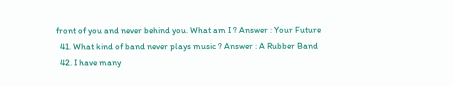front of you and never behind you. What am I ? Answer : Your Future
  41. What kind of band never plays music ? Answer : A Rubber Band
  42. I have many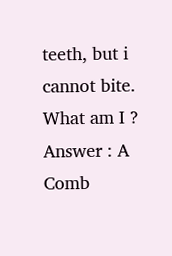teeth, but i cannot bite. What am I ? Answer : A Comb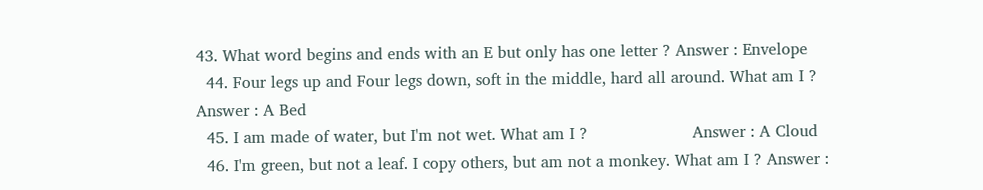43. What word begins and ends with an E but only has one letter ? Answer : Envelope
  44. Four legs up and Four legs down, soft in the middle, hard all around. What am I ? Answer : A Bed
  45. I am made of water, but I'm not wet. What am I ?                     Answer : A Cloud
  46. I'm green, but not a leaf. I copy others, but am not a monkey. What am I ? Answer :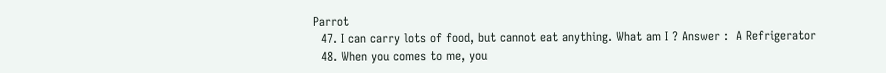Parrot
  47. I can carry lots of food, but cannot eat anything. What am I ? Answer :  A Refrigerator
  48. When you comes to me, you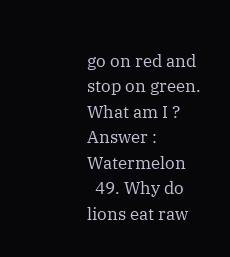go on red and stop on green. What am I ? Answer : Watermelon
  49. Why do lions eat raw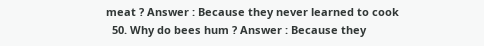meat ? Answer : Because they never learned to cook
  50. Why do bees hum ? Answer : Because they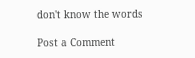don't know the words

Post a Comment